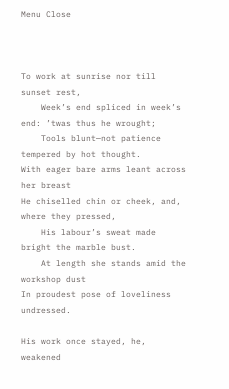Menu Close



To work at sunrise nor till sunset rest,
    Week’s end spliced in week’s end: ’twas thus he wrought;
    Tools blunt—not patience tempered by hot thought.
With eager bare arms leant across her breast
He chiselled chin or cheek, and, where they pressed,
    His labour’s sweat made bright the marble bust.
    At length she stands amid the workshop dust
In proudest pose of loveliness undressed.

His work once stayed, he, weakened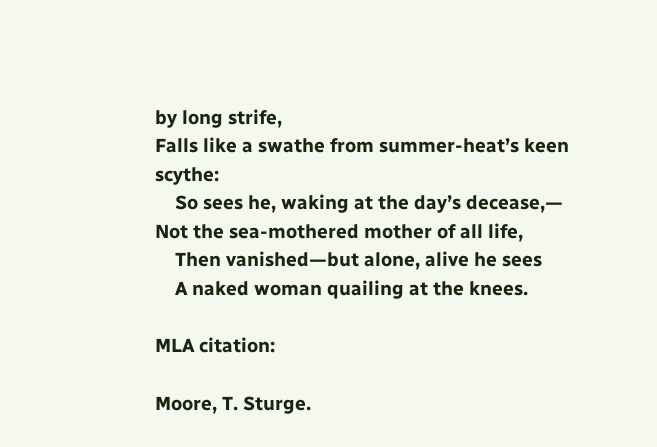by long strife,
Falls like a swathe from summer-heat’s keen scythe:
    So sees he, waking at the day’s decease,—
Not the sea-mothered mother of all life,
    Then vanished—but alone, alive he sees
    A naked woman quailing at the knees.

MLA citation:

Moore, T. Sturge.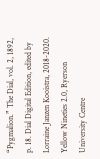“Pygmalion.” The Dial, vol. 2, 1892, p. 18. Dial Digital Edition, edited by Lorraine Janzen Kooistra, 2018-2020. Yellow Nineties 2.0, Ryerson University Centre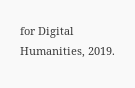for Digital Humanities, 2019.